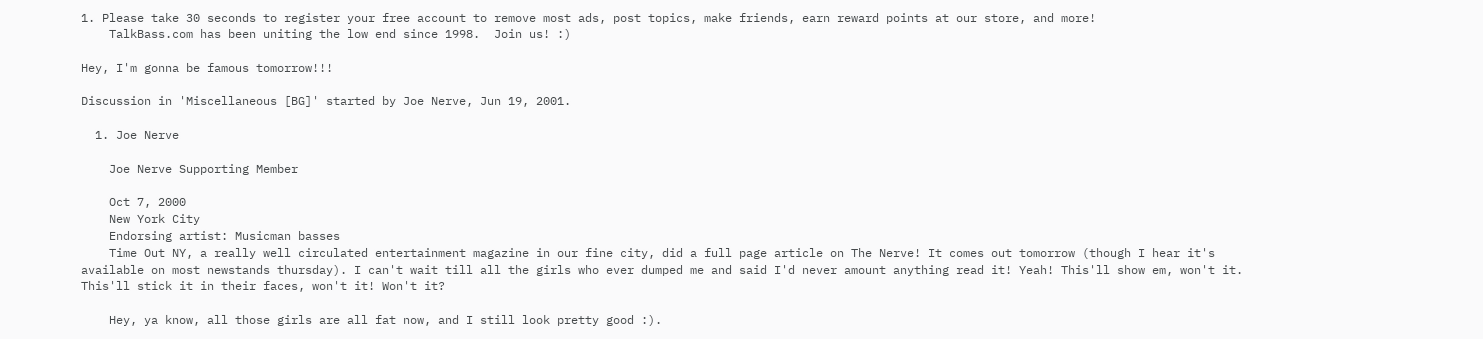1. Please take 30 seconds to register your free account to remove most ads, post topics, make friends, earn reward points at our store, and more!
    TalkBass.com has been uniting the low end since 1998.  Join us! :)

Hey, I'm gonna be famous tomorrow!!!

Discussion in 'Miscellaneous [BG]' started by Joe Nerve, Jun 19, 2001.

  1. Joe Nerve

    Joe Nerve Supporting Member

    Oct 7, 2000
    New York City
    Endorsing artist: Musicman basses
    Time Out NY, a really well circulated entertainment magazine in our fine city, did a full page article on The Nerve! It comes out tomorrow (though I hear it's available on most newstands thursday). I can't wait till all the girls who ever dumped me and said I'd never amount anything read it! Yeah! This'll show em, won't it. This'll stick it in their faces, won't it! Won't it?

    Hey, ya know, all those girls are all fat now, and I still look pretty good :).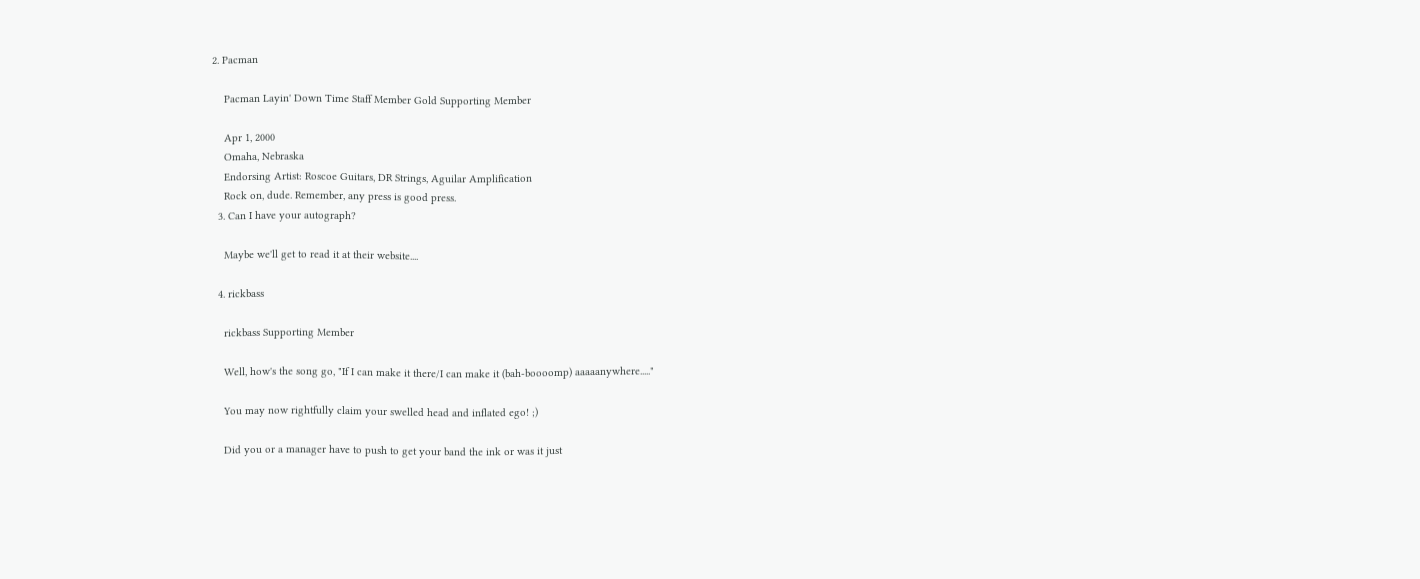2. Pacman

    Pacman Layin' Down Time Staff Member Gold Supporting Member

    Apr 1, 2000
    Omaha, Nebraska
    Endorsing Artist: Roscoe Guitars, DR Strings, Aguilar Amplification
    Rock on, dude. Remember, any press is good press.
  3. Can I have your autograph?

    Maybe we'll get to read it at their website....

  4. rickbass

    rickbass Supporting Member

    Well, how's the song go, "If I can make it there/I can make it (bah-boooomp) aaaaanywhere....."

    You may now rightfully claim your swelled head and inflated ego! ;)

    Did you or a manager have to push to get your band the ink or was it just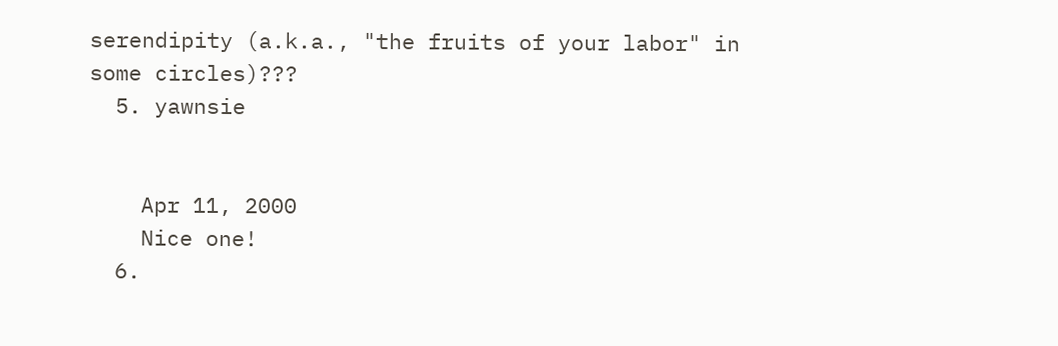serendipity (a.k.a., "the fruits of your labor" in some circles)???
  5. yawnsie


    Apr 11, 2000
    Nice one!
  6.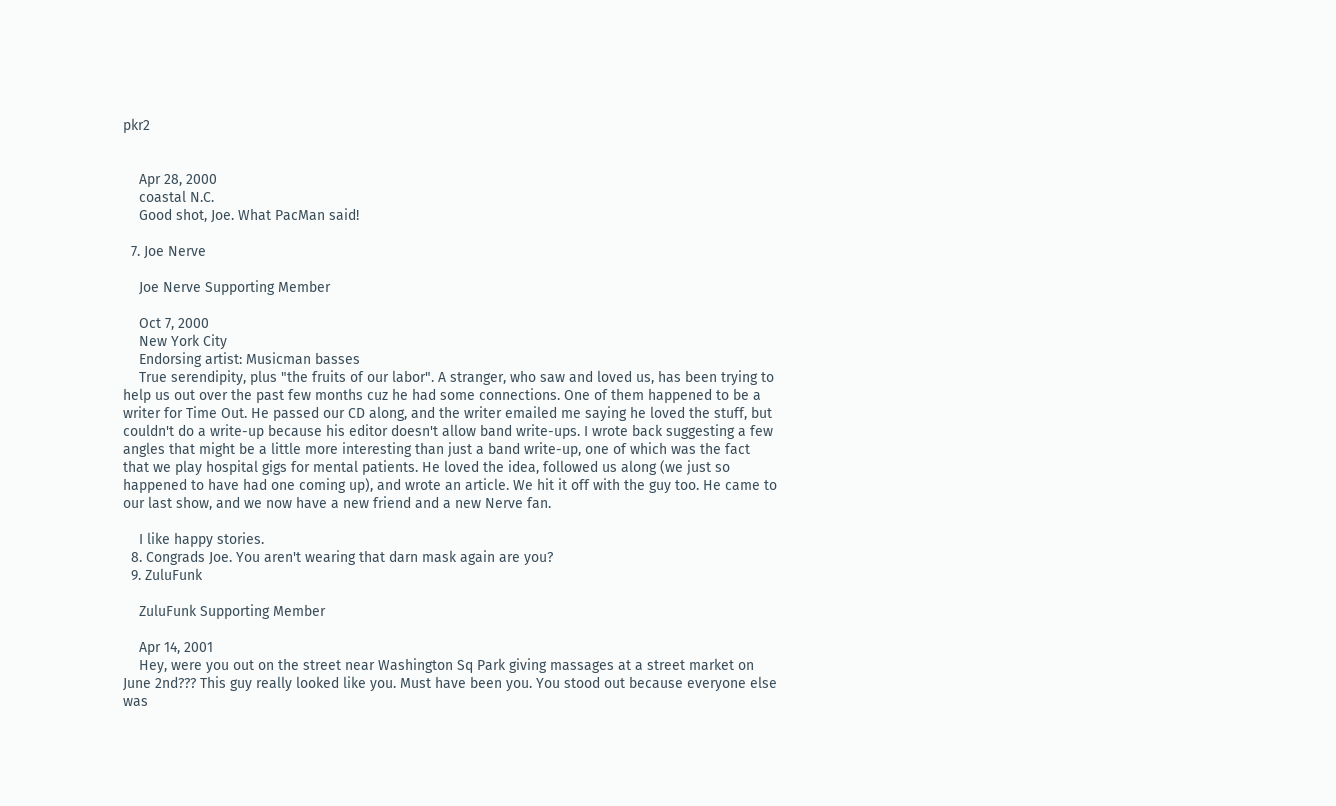pkr2


    Apr 28, 2000
    coastal N.C.
    Good shot, Joe. What PacMan said!

  7. Joe Nerve

    Joe Nerve Supporting Member

    Oct 7, 2000
    New York City
    Endorsing artist: Musicman basses
    True serendipity, plus "the fruits of our labor". A stranger, who saw and loved us, has been trying to help us out over the past few months cuz he had some connections. One of them happened to be a writer for Time Out. He passed our CD along, and the writer emailed me saying he loved the stuff, but couldn't do a write-up because his editor doesn't allow band write-ups. I wrote back suggesting a few angles that might be a little more interesting than just a band write-up, one of which was the fact that we play hospital gigs for mental patients. He loved the idea, followed us along (we just so happened to have had one coming up), and wrote an article. We hit it off with the guy too. He came to our last show, and we now have a new friend and a new Nerve fan.

    I like happy stories.
  8. Congrads Joe. You aren't wearing that darn mask again are you?
  9. ZuluFunk

    ZuluFunk Supporting Member

    Apr 14, 2001
    Hey, were you out on the street near Washington Sq Park giving massages at a street market on June 2nd??? This guy really looked like you. Must have been you. You stood out because everyone else was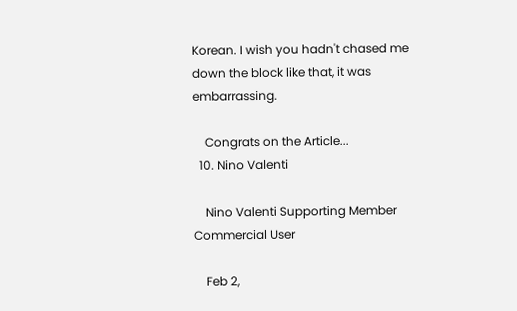Korean. I wish you hadn't chased me down the block like that, it was embarrassing.

    Congrats on the Article...
  10. Nino Valenti

    Nino Valenti Supporting Member Commercial User

    Feb 2,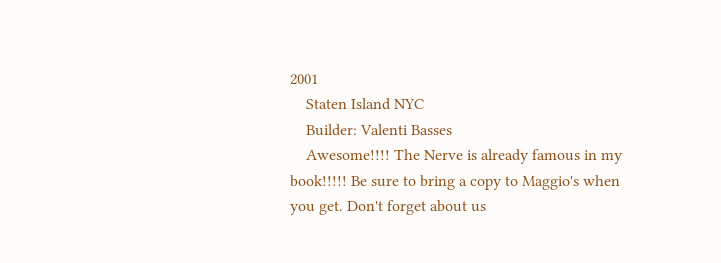2001
    Staten Island NYC
    Builder: Valenti Basses
    Awesome!!!! The Nerve is already famous in my book!!!!! Be sure to bring a copy to Maggio's when you get. Don't forget about us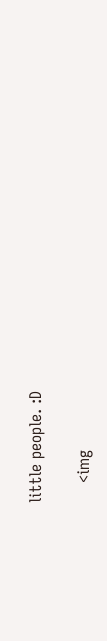little people. :D

    <img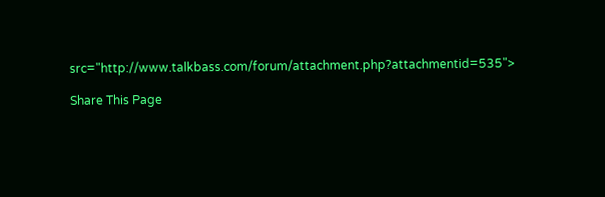src="http://www.talkbass.com/forum/attachment.php?attachmentid=535">

Share This Page